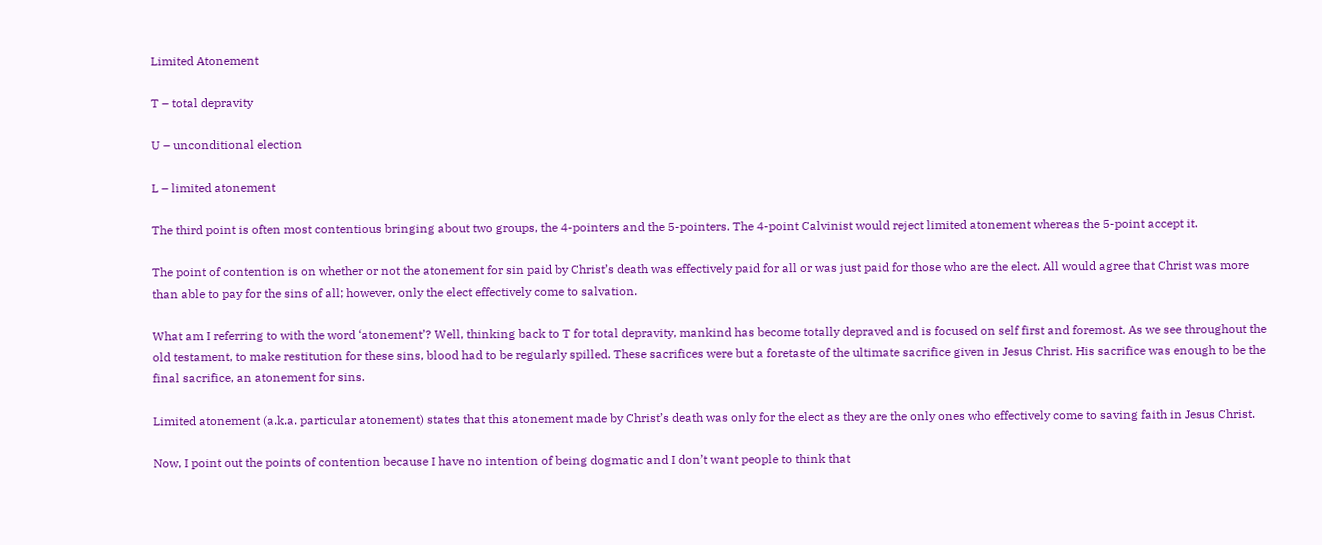Limited Atonement

T – total depravity

U – unconditional election

L – limited atonement

The third point is often most contentious bringing about two groups, the 4-pointers and the 5-pointers. The 4-point Calvinist would reject limited atonement whereas the 5-point accept it.

The point of contention is on whether or not the atonement for sin paid by Christ’s death was effectively paid for all or was just paid for those who are the elect. All would agree that Christ was more than able to pay for the sins of all; however, only the elect effectively come to salvation.

What am I referring to with the word ‘atonement’? Well, thinking back to T for total depravity, mankind has become totally depraved and is focused on self first and foremost. As we see throughout the old testament, to make restitution for these sins, blood had to be regularly spilled. These sacrifices were but a foretaste of the ultimate sacrifice given in Jesus Christ. His sacrifice was enough to be the final sacrifice, an atonement for sins.

Limited atonement (a.k.a. particular atonement) states that this atonement made by Christ’s death was only for the elect as they are the only ones who effectively come to saving faith in Jesus Christ.

Now, I point out the points of contention because I have no intention of being dogmatic and I don’t want people to think that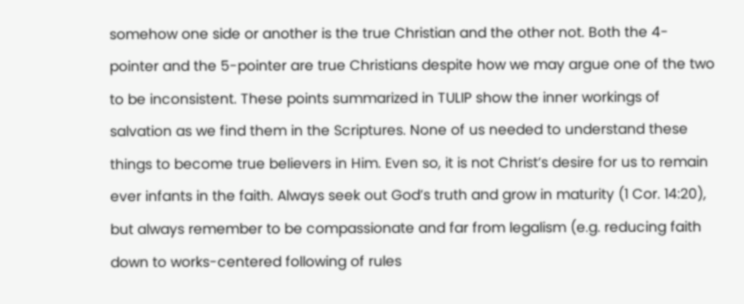somehow one side or another is the true Christian and the other not. Both the 4-pointer and the 5-pointer are true Christians despite how we may argue one of the two to be inconsistent. These points summarized in TULIP show the inner workings of salvation as we find them in the Scriptures. None of us needed to understand these things to become true believers in Him. Even so, it is not Christ’s desire for us to remain ever infants in the faith. Always seek out God’s truth and grow in maturity (1 Cor. 14:20), but always remember to be compassionate and far from legalism (e.g. reducing faith down to works-centered following of rules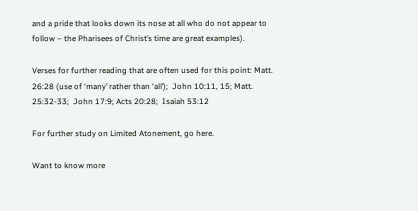and a pride that looks down its nose at all who do not appear to follow – the Pharisees of Christ’s time are great examples).

Verses for further reading that are often used for this point: Matt. 26:28 (use of ‘many’ rather than ‘all’);  John 10:11, 15; Matt. 25:32-33;  John 17:9; Acts 20:28;  Isaiah 53:12

For further study on Limited Atonement, go here.

Want to know more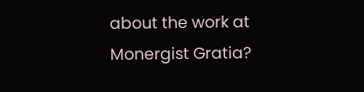about the work at Monergist Gratia?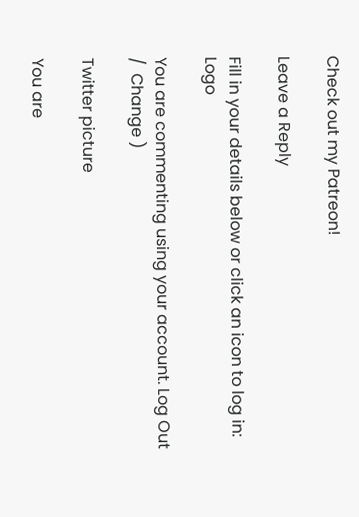Check out my Patreon!

Leave a Reply

Fill in your details below or click an icon to log in: Logo

You are commenting using your account. Log Out /  Change )

Twitter picture

You are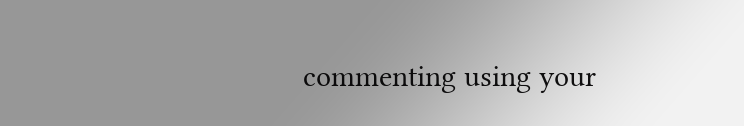commenting using your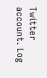Twitter account. Log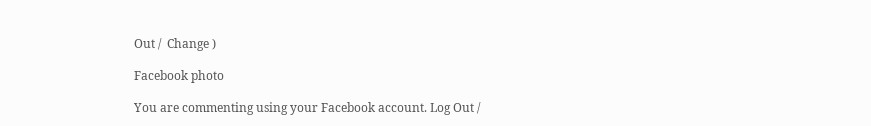Out /  Change )

Facebook photo

You are commenting using your Facebook account. Log Out /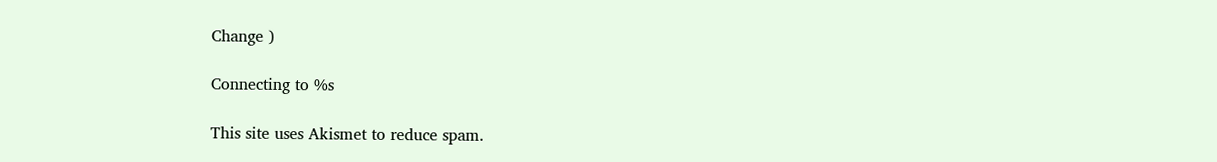Change )

Connecting to %s

This site uses Akismet to reduce spam.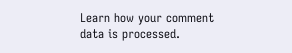Learn how your comment data is processed.